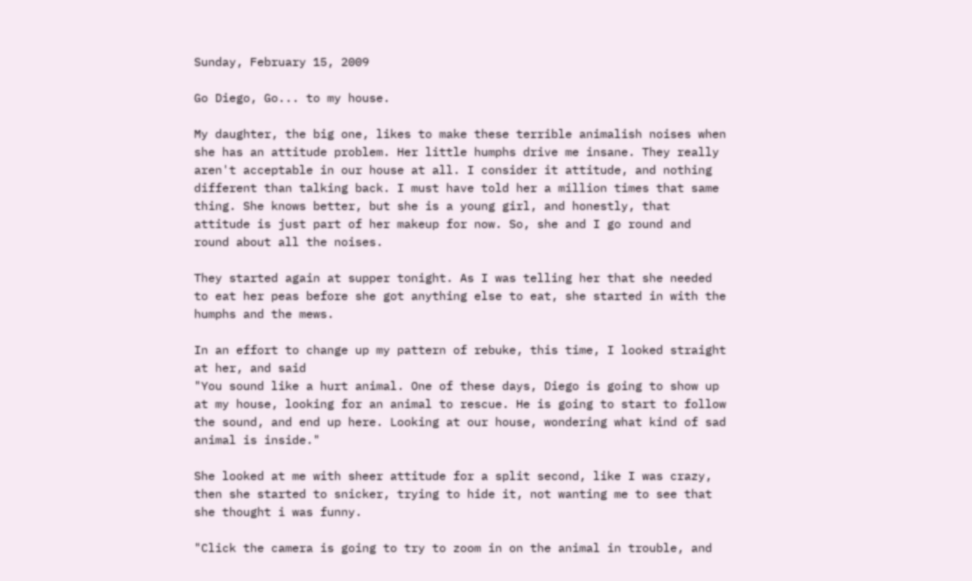Sunday, February 15, 2009

Go Diego, Go... to my house.

My daughter, the big one, likes to make these terrible animalish noises when she has an attitude problem. Her little humphs drive me insane. They really aren't acceptable in our house at all. I consider it attitude, and nothing different than talking back. I must have told her a million times that same thing. She knows better, but she is a young girl, and honestly, that attitude is just part of her makeup for now. So, she and I go round and round about all the noises.

They started again at supper tonight. As I was telling her that she needed to eat her peas before she got anything else to eat, she started in with the humphs and the mews.

In an effort to change up my pattern of rebuke, this time, I looked straight at her, and said
"You sound like a hurt animal. One of these days, Diego is going to show up at my house, looking for an animal to rescue. He is going to start to follow the sound, and end up here. Looking at our house, wondering what kind of sad animal is inside."

She looked at me with sheer attitude for a split second, like I was crazy, then she started to snicker, trying to hide it, not wanting me to see that she thought i was funny.

"Click the camera is going to try to zoom in on the animal in trouble, and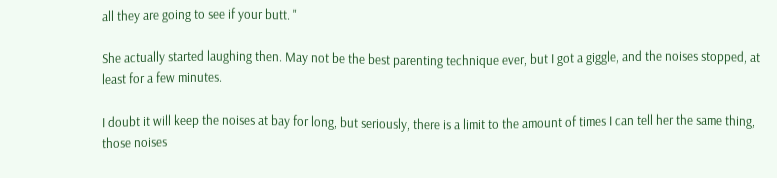all they are going to see if your butt. "

She actually started laughing then. May not be the best parenting technique ever, but I got a giggle, and the noises stopped, at least for a few minutes.

I doubt it will keep the noises at bay for long, but seriously, there is a limit to the amount of times I can tell her the same thing, those noises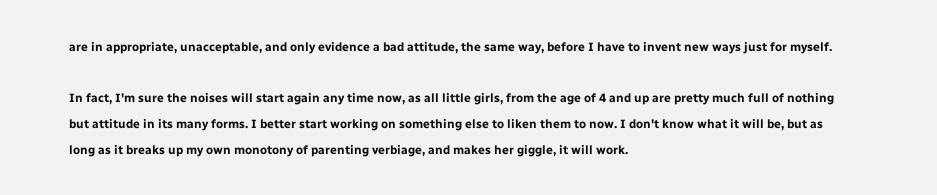are in appropriate, unacceptable, and only evidence a bad attitude, the same way, before I have to invent new ways just for myself.

In fact, I'm sure the noises will start again any time now, as all little girls, from the age of 4 and up are pretty much full of nothing but attitude in its many forms. I better start working on something else to liken them to now. I don't know what it will be, but as long as it breaks up my own monotony of parenting verbiage, and makes her giggle, it will work.